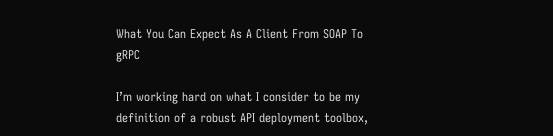What You Can Expect As A Client From SOAP To gRPC

I’m working hard on what I consider to be my definition of a robust API deployment toolbox,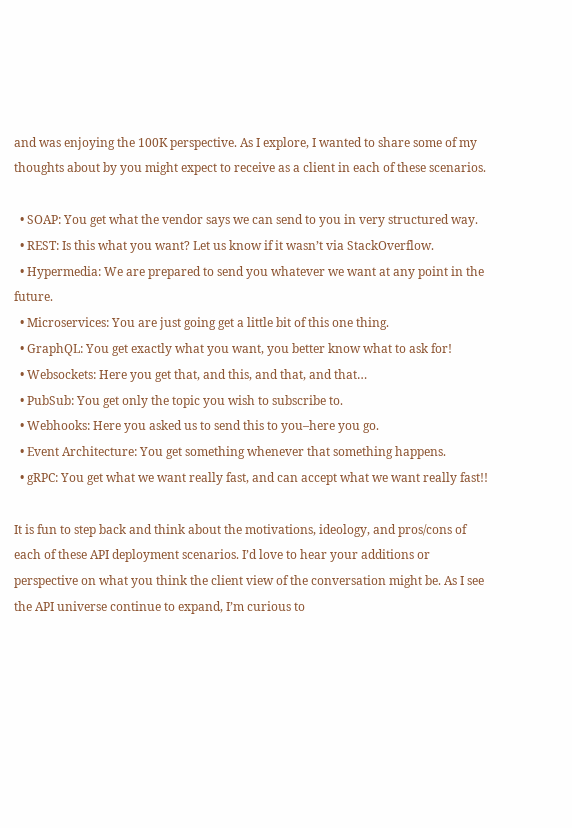and was enjoying the 100K perspective. As I explore, I wanted to share some of my thoughts about by you might expect to receive as a client in each of these scenarios.

  • SOAP: You get what the vendor says we can send to you in very structured way.
  • REST: Is this what you want? Let us know if it wasn’t via StackOverflow.
  • Hypermedia: We are prepared to send you whatever we want at any point in the future.
  • Microservices: You are just going get a little bit of this one thing.
  • GraphQL: You get exactly what you want, you better know what to ask for!
  • Websockets: Here you get that, and this, and that, and that…
  • PubSub: You get only the topic you wish to subscribe to.
  • Webhooks: Here you asked us to send this to you–here you go.
  • Event Architecture: You get something whenever that something happens.
  • gRPC: You get what we want really fast, and can accept what we want really fast!!

It is fun to step back and think about the motivations, ideology, and pros/cons of each of these API deployment scenarios. I’d love to hear your additions or perspective on what you think the client view of the conversation might be. As I see the API universe continue to expand, I’m curious to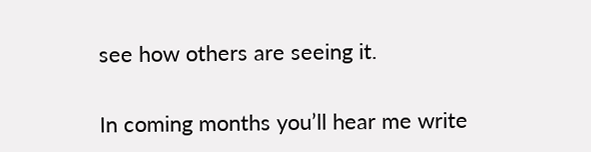see how others are seeing it.

In coming months you’ll hear me write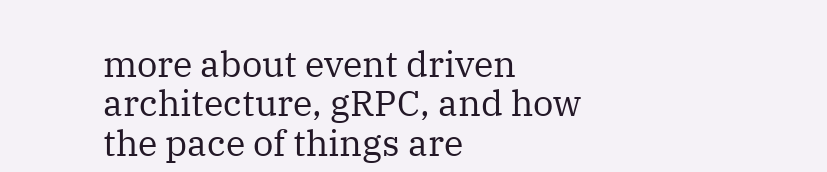more about event driven architecture, gRPC, and how the pace of things are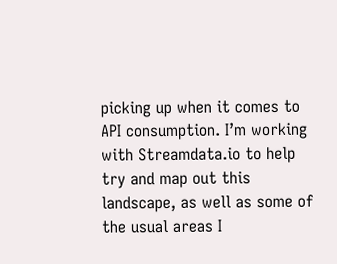picking up when it comes to API consumption. I’m working with Streamdata.io to help try and map out this landscape, as well as some of the usual areas I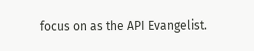focus on as the API Evangelist.